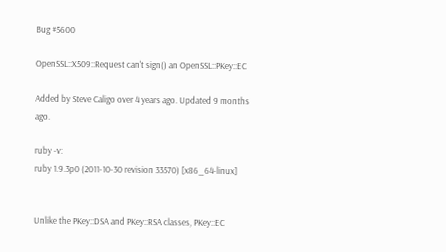Bug #5600

OpenSSL::X509::Request can't sign() an OpenSSL::PKey::EC

Added by Steve Caligo over 4 years ago. Updated 9 months ago.

ruby -v:
ruby 1.9.3p0 (2011-10-30 revision 33570) [x86_64-linux]


Unlike the PKey::DSA and PKey::RSA classes, PKey::EC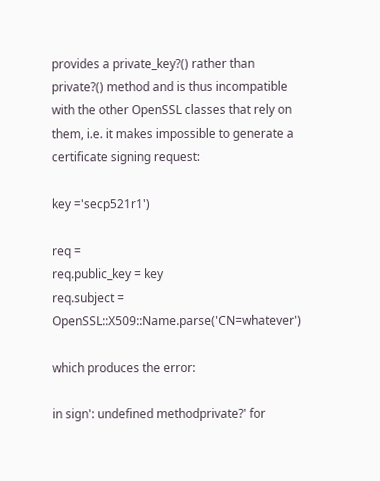provides a private_key?() rather than private?() method and is thus incompatible with the other OpenSSL classes that rely on them, i.e. it makes impossible to generate a certificate signing request:

key ='secp521r1')

req =
req.public_key = key
req.subject = OpenSSL::X509::Name.parse('CN=whatever')

which produces the error:

in sign': undefined methodprivate?' for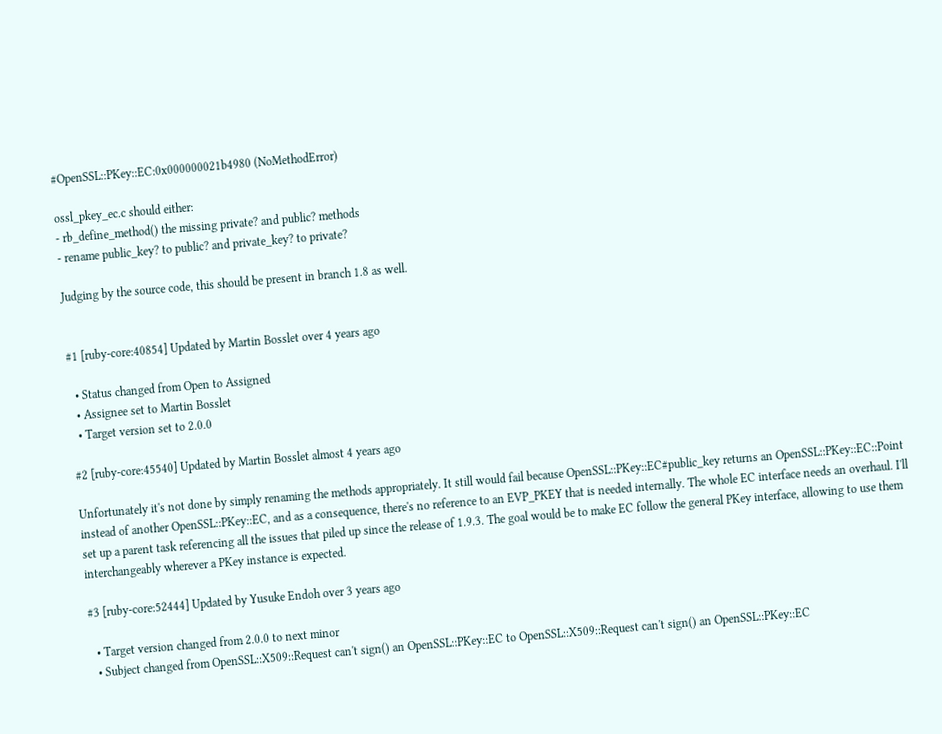#OpenSSL::PKey::EC:0x000000021b4980 (NoMethodError)

ossl_pkey_ec.c should either:
- rb_define_method() the missing private? and public? methods
- rename public_key? to public? and private_key? to private?

Judging by the source code, this should be present in branch 1.8 as well.


#1 [ruby-core:40854] Updated by Martin Bosslet over 4 years ago

  • Status changed from Open to Assigned
  • Assignee set to Martin Bosslet
  • Target version set to 2.0.0

#2 [ruby-core:45540] Updated by Martin Bosslet almost 4 years ago

Unfortunately it's not done by simply renaming the methods appropriately. It still would fail because OpenSSL::PKey::EC#public_key returns an OpenSSL::PKey::EC::Point instead of another OpenSSL::PKey::EC, and as a consequence, there's no reference to an EVP_PKEY that is needed internally. The whole EC interface needs an overhaul. I'll set up a parent task referencing all the issues that piled up since the release of 1.9.3. The goal would be to make EC follow the general PKey interface, allowing to use them interchangeably wherever a PKey instance is expected.

#3 [ruby-core:52444] Updated by Yusuke Endoh over 3 years ago

  • Target version changed from 2.0.0 to next minor
  • Subject changed from OpenSSL::X509::Request can't sign() an OpenSSL::PKey::EC to OpenSSL::X509::Request can't sign() an OpenSSL::PKey::EC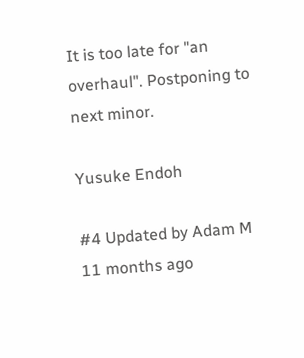It is too late for "an overhaul". Postponing to next minor.

Yusuke Endoh

#4 Updated by Adam M 11 months ago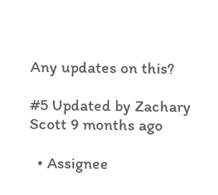Any updates on this?

#5 Updated by Zachary Scott 9 months ago

  • Assignee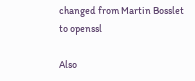changed from Martin Bosslet to openssl

Also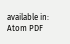available in: Atom PDF